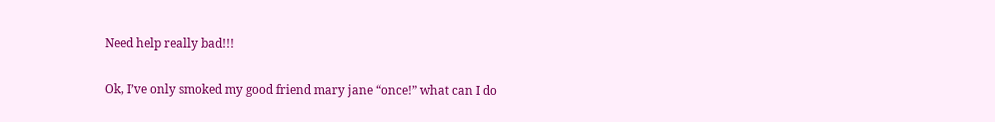Need help really bad!!!

Ok, I’ve only smoked my good friend mary jane “once!” what can I do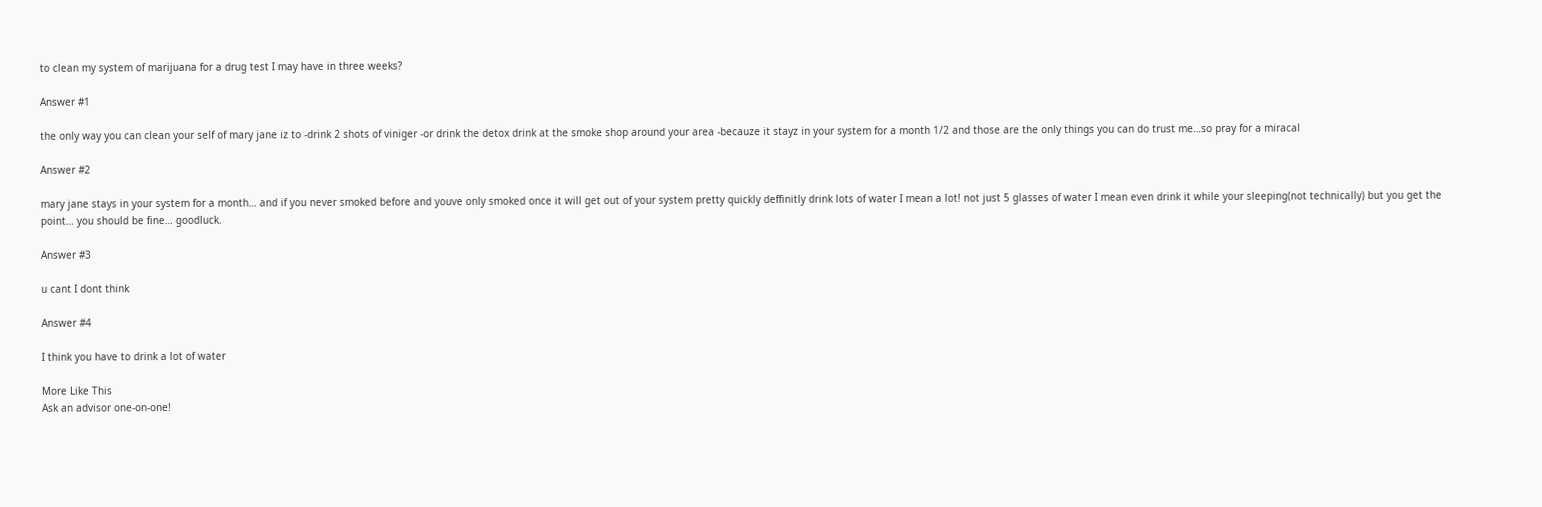to clean my system of marijuana for a drug test I may have in three weeks?

Answer #1

the only way you can clean your self of mary jane iz to -drink 2 shots of viniger -or drink the detox drink at the smoke shop around your area -becauze it stayz in your system for a month 1/2 and those are the only things you can do trust me…so pray for a miracal

Answer #2

mary jane stays in your system for a month… and if you never smoked before and youve only smoked once it will get out of your system pretty quickly deffinitly drink lots of water I mean a lot! not just 5 glasses of water I mean even drink it while your sleeping(not technically) but you get the point… you should be fine… goodluck.

Answer #3

u cant I dont think

Answer #4

I think you have to drink a lot of water

More Like This
Ask an advisor one-on-one!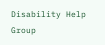Disability Help Group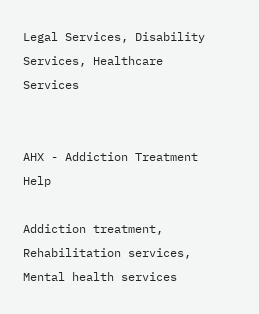Legal Services, Disability Services, Healthcare Services


AHX - Addiction Treatment Help

Addiction treatment, Rehabilitation services, Mental health services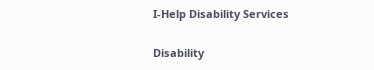I-Help Disability Services

Disability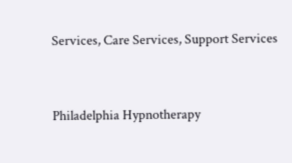Services, Care Services, Support Services


Philadelphia Hypnotherapy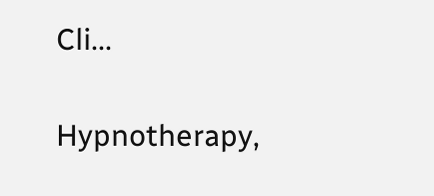Cli...

Hypnotherapy,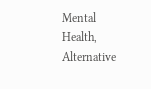Mental Health, Alternative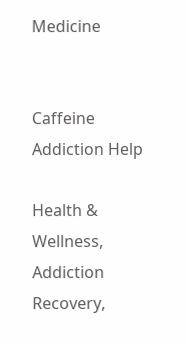Medicine


Caffeine Addiction Help

Health & Wellness, Addiction Recovery,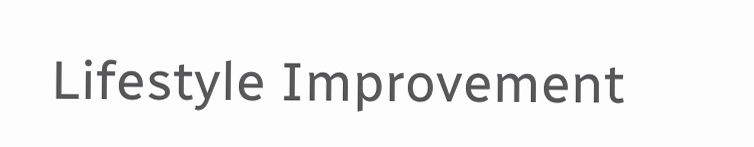Lifestyle Improvement